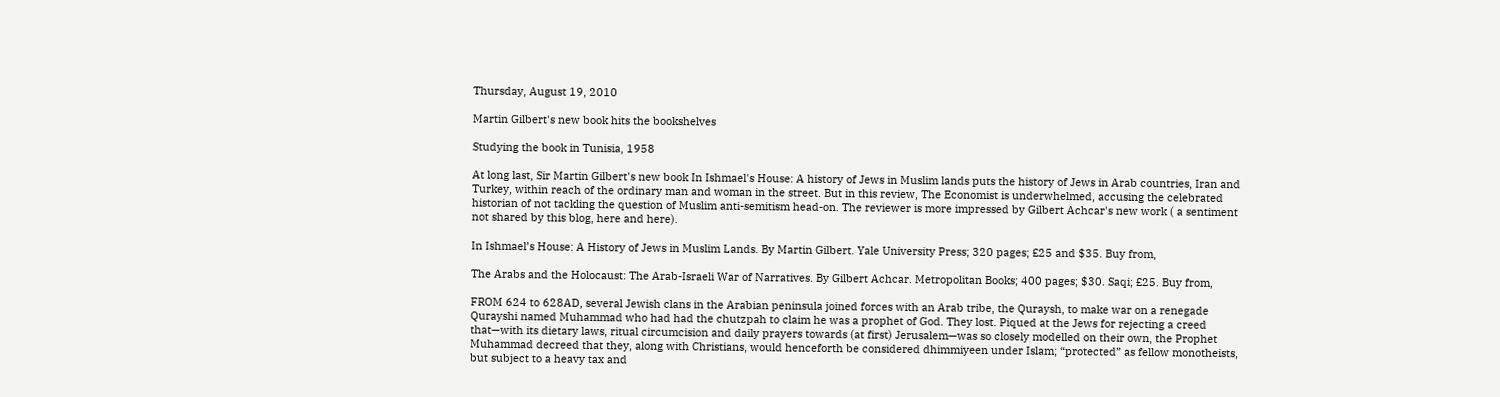Thursday, August 19, 2010

Martin Gilbert's new book hits the bookshelves

Studying the book in Tunisia, 1958

At long last, Sir Martin Gilbert's new book In Ishmael's House: A history of Jews in Muslim lands puts the history of Jews in Arab countries, Iran and Turkey, within reach of the ordinary man and woman in the street. But in this review, The Economist is underwhelmed, accusing the celebrated historian of not tackling the question of Muslim anti-semitism head-on. The reviewer is more impressed by Gilbert Achcar's new work ( a sentiment not shared by this blog, here and here).

In Ishmael’s House: A History of Jews in Muslim Lands. By Martin Gilbert. Yale University Press; 320 pages; £25 and $35. Buy from,

The Arabs and the Holocaust: The Arab-Israeli War of Narratives. By Gilbert Achcar. Metropolitan Books; 400 pages; $30. Saqi; £25. Buy from,

FROM 624 to 628AD, several Jewish clans in the Arabian peninsula joined forces with an Arab tribe, the Quraysh, to make war on a renegade Qurayshi named Muhammad who had had the chutzpah to claim he was a prophet of God. They lost. Piqued at the Jews for rejecting a creed that—with its dietary laws, ritual circumcision and daily prayers towards (at first) Jerusalem—was so closely modelled on their own, the Prophet Muhammad decreed that they, along with Christians, would henceforth be considered dhimmiyeen under Islam; “protected” as fellow monotheists, but subject to a heavy tax and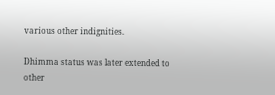various other indignities.

Dhimma status was later extended to other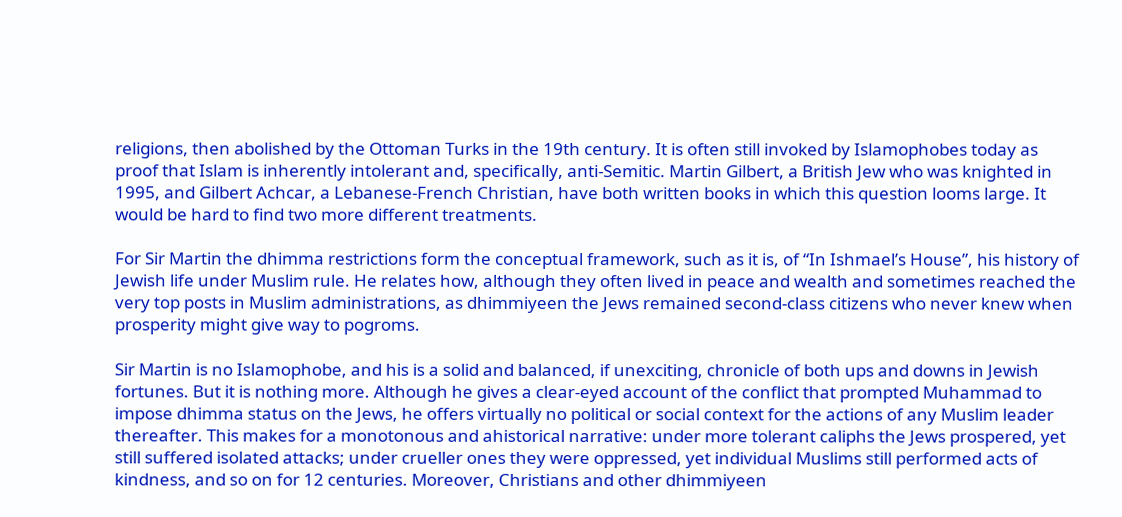religions, then abolished by the Ottoman Turks in the 19th century. It is often still invoked by Islamophobes today as proof that Islam is inherently intolerant and, specifically, anti-Semitic. Martin Gilbert, a British Jew who was knighted in 1995, and Gilbert Achcar, a Lebanese-French Christian, have both written books in which this question looms large. It would be hard to find two more different treatments.

For Sir Martin the dhimma restrictions form the conceptual framework, such as it is, of “In Ishmael’s House”, his history of Jewish life under Muslim rule. He relates how, although they often lived in peace and wealth and sometimes reached the very top posts in Muslim administrations, as dhimmiyeen the Jews remained second-class citizens who never knew when prosperity might give way to pogroms.

Sir Martin is no Islamophobe, and his is a solid and balanced, if unexciting, chronicle of both ups and downs in Jewish fortunes. But it is nothing more. Although he gives a clear-eyed account of the conflict that prompted Muhammad to impose dhimma status on the Jews, he offers virtually no political or social context for the actions of any Muslim leader thereafter. This makes for a monotonous and ahistorical narrative: under more tolerant caliphs the Jews prospered, yet still suffered isolated attacks; under crueller ones they were oppressed, yet individual Muslims still performed acts of kindness, and so on for 12 centuries. Moreover, Christians and other dhimmiyeen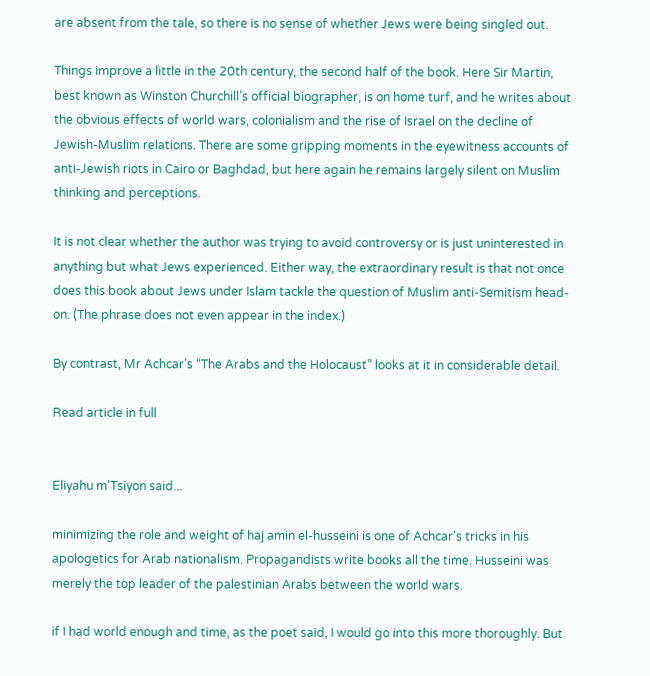are absent from the tale, so there is no sense of whether Jews were being singled out.

Things improve a little in the 20th century, the second half of the book. Here Sir Martin, best known as Winston Churchill’s official biographer, is on home turf, and he writes about the obvious effects of world wars, colonialism and the rise of Israel on the decline of Jewish-Muslim relations. There are some gripping moments in the eyewitness accounts of anti-Jewish riots in Cairo or Baghdad, but here again he remains largely silent on Muslim thinking and perceptions.

It is not clear whether the author was trying to avoid controversy or is just uninterested in anything but what Jews experienced. Either way, the extraordinary result is that not once does this book about Jews under Islam tackle the question of Muslim anti-Semitism head-on. (The phrase does not even appear in the index.)

By contrast, Mr Achcar’s “The Arabs and the Holocaust” looks at it in considerable detail.

Read article in full


Eliyahu m'Tsiyon said...

minimizing the role and weight of haj amin el-husseini is one of Achcar's tricks in his apologetics for Arab nationalism. Propagandists write books all the time. Husseini was merely the top leader of the palestinian Arabs between the world wars.

if I had world enough and time, as the poet said, I would go into this more thoroughly. But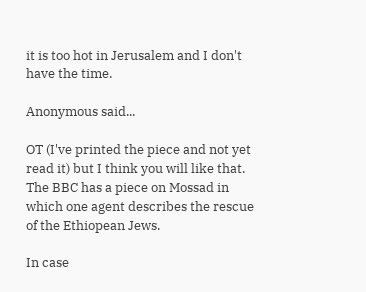it is too hot in Jerusalem and I don't have the time.

Anonymous said...

OT (I've printed the piece and not yet read it) but I think you will like that. The BBC has a piece on Mossad in which one agent describes the rescue of the Ethiopean Jews.

In case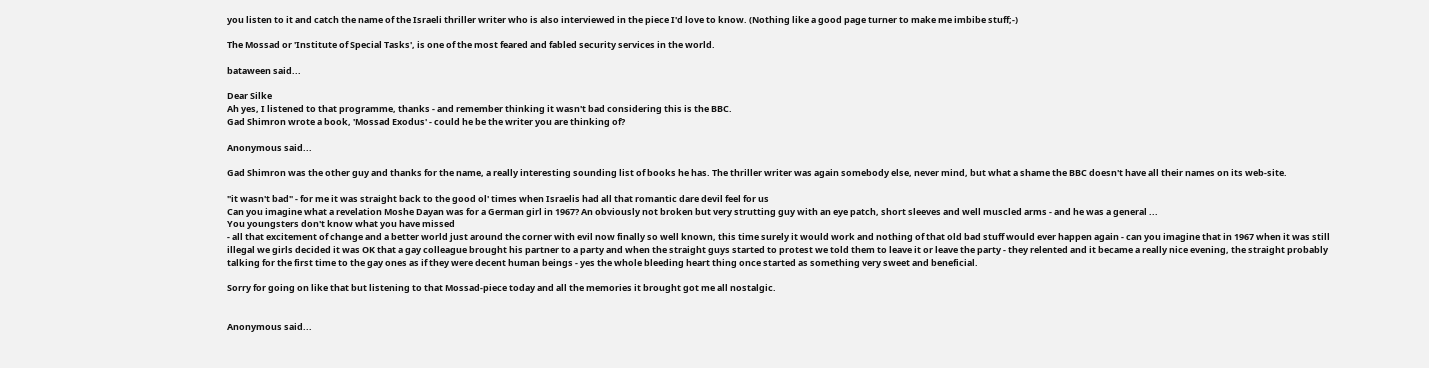you listen to it and catch the name of the Israeli thriller writer who is also interviewed in the piece I'd love to know. (Nothing like a good page turner to make me imbibe stuff;-)

The Mossad or 'Institute of Special Tasks', is one of the most feared and fabled security services in the world.

bataween said...

Dear Silke
Ah yes, I listened to that programme, thanks - and remember thinking it wasn't bad considering this is the BBC.
Gad Shimron wrote a book, 'Mossad Exodus' - could he be the writer you are thinking of?

Anonymous said...

Gad Shimron was the other guy and thanks for the name, a really interesting sounding list of books he has. The thriller writer was again somebody else, never mind, but what a shame the BBC doesn't have all their names on its web-site.

"it wasn't bad" - for me it was straight back to the good ol' times when Israelis had all that romantic dare devil feel for us
Can you imagine what a revelation Moshe Dayan was for a German girl in 1967? An obviously not broken but very strutting guy with an eye patch, short sleeves and well muscled arms - and he was a general ...
You youngsters don't know what you have missed
- all that excitement of change and a better world just around the corner with evil now finally so well known, this time surely it would work and nothing of that old bad stuff would ever happen again - can you imagine that in 1967 when it was still illegal we girls decided it was OK that a gay colleague brought his partner to a party and when the straight guys started to protest we told them to leave it or leave the party - they relented and it became a really nice evening, the straight probably talking for the first time to the gay ones as if they were decent human beings - yes the whole bleeding heart thing once started as something very sweet and beneficial.

Sorry for going on like that but listening to that Mossad-piece today and all the memories it brought got me all nostalgic.


Anonymous said...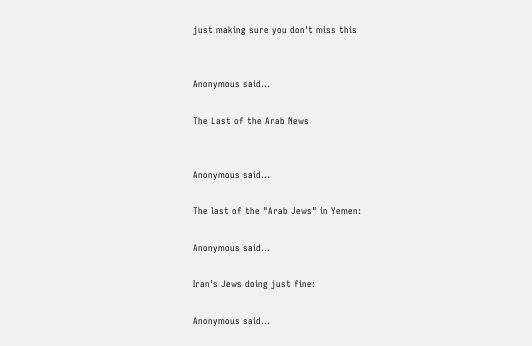just making sure you don't miss this


Anonymous said...

The Last of the Arab News


Anonymous said...

The last of the "Arab Jews" in Yemen:

Anonymous said...

Iran's Jews doing just fine:

Anonymous said...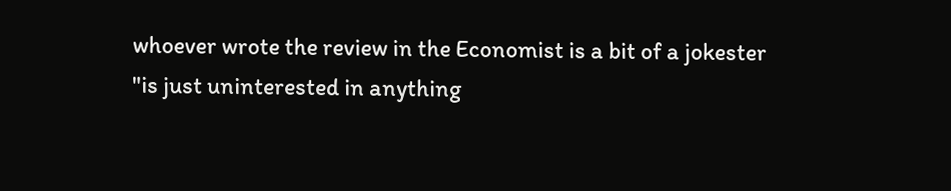whoever wrote the review in the Economist is a bit of a jokester
"is just uninterested in anything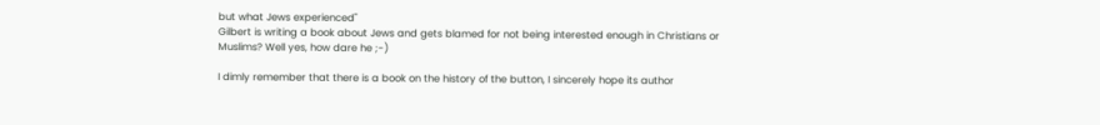but what Jews experienced"
Gilbert is writing a book about Jews and gets blamed for not being interested enough in Christians or Muslims? Well yes, how dare he ;-)

I dimly remember that there is a book on the history of the button, I sincerely hope its author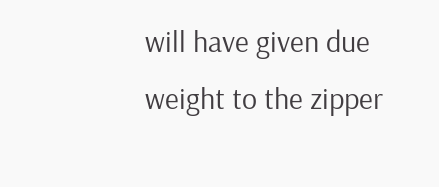will have given due weight to the zipper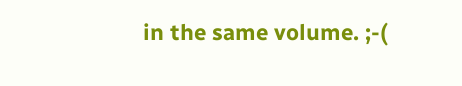in the same volume. ;-(